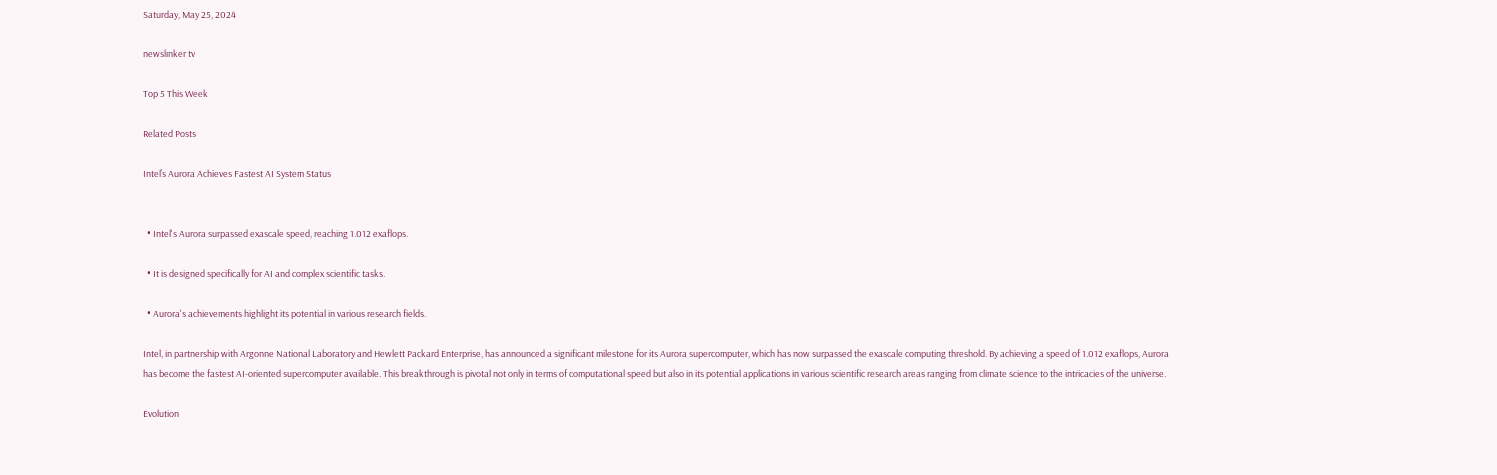Saturday, May 25, 2024

newslınker tv

Top 5 This Week

Related Posts

Intel’s Aurora Achieves Fastest AI System Status


  • Intel's Aurora surpassed exascale speed, reaching 1.012 exaflops.

  • It is designed specifically for AI and complex scientific tasks.

  • Aurora's achievements highlight its potential in various research fields.

Intel, in partnership with Argonne National Laboratory and Hewlett Packard Enterprise, has announced a significant milestone for its Aurora supercomputer, which has now surpassed the exascale computing threshold. By achieving a speed of 1.012 exaflops, Aurora has become the fastest AI-oriented supercomputer available. This breakthrough is pivotal not only in terms of computational speed but also in its potential applications in various scientific research areas ranging from climate science to the intricacies of the universe.

Evolution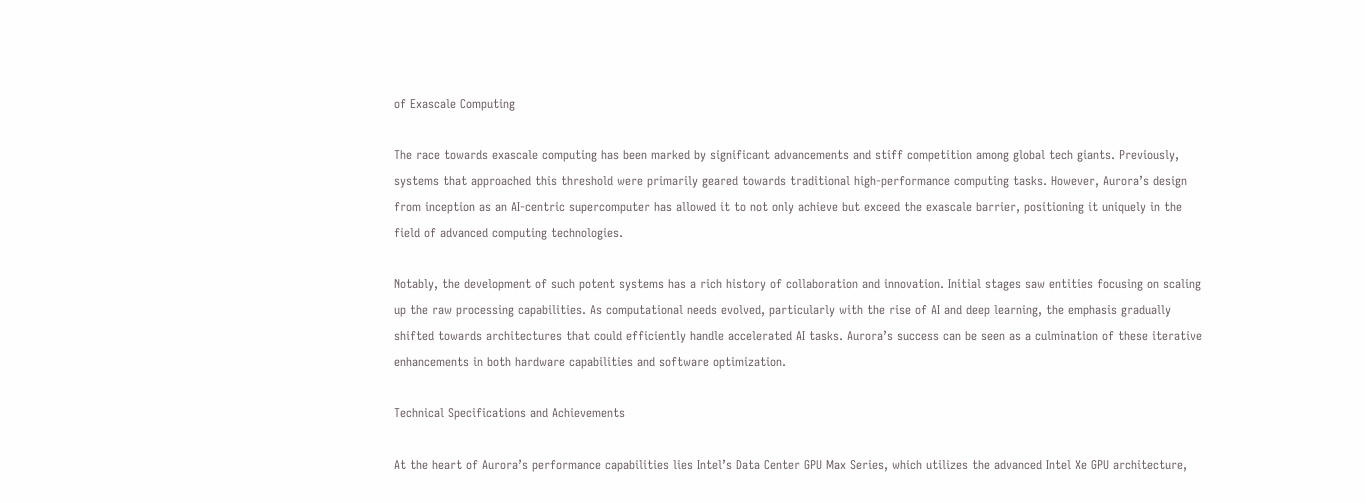of Exascale Computing

The race towards exascale computing has been marked by significant advancements and stiff competition among global tech giants. Previously, systems that approached this threshold were primarily geared towards traditional high-performance computing tasks. However, Aurora’s design from inception as an AI-centric supercomputer has allowed it to not only achieve but exceed the exascale barrier, positioning it uniquely in the field of advanced computing technologies.

Notably, the development of such potent systems has a rich history of collaboration and innovation. Initial stages saw entities focusing on scaling up the raw processing capabilities. As computational needs evolved, particularly with the rise of AI and deep learning, the emphasis gradually shifted towards architectures that could efficiently handle accelerated AI tasks. Aurora’s success can be seen as a culmination of these iterative enhancements in both hardware capabilities and software optimization.

Technical Specifications and Achievements

At the heart of Aurora’s performance capabilities lies Intel’s Data Center GPU Max Series, which utilizes the advanced Intel Xe GPU architecture,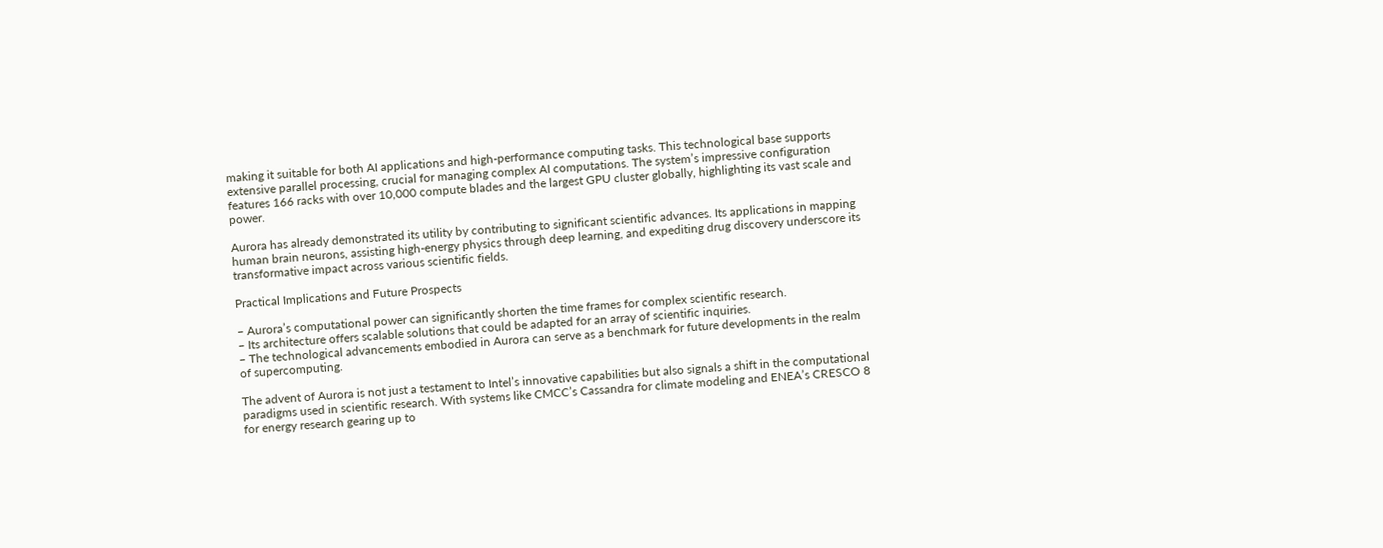making it suitable for both AI applications and high-performance computing tasks. This technological base supports extensive parallel processing, crucial for managing complex AI computations. The system’s impressive configuration features 166 racks with over 10,000 compute blades and the largest GPU cluster globally, highlighting its vast scale and power.

Aurora has already demonstrated its utility by contributing to significant scientific advances. Its applications in mapping human brain neurons, assisting high-energy physics through deep learning, and expediting drug discovery underscore its transformative impact across various scientific fields.

Practical Implications and Future Prospects

– Aurora’s computational power can significantly shorten the time frames for complex scientific research.
– Its architecture offers scalable solutions that could be adapted for an array of scientific inquiries.
– The technological advancements embodied in Aurora can serve as a benchmark for future developments in the realm of supercomputing.

The advent of Aurora is not just a testament to Intel’s innovative capabilities but also signals a shift in the computational paradigms used in scientific research. With systems like CMCC’s Cassandra for climate modeling and ENEA’s CRESCO 8 for energy research gearing up to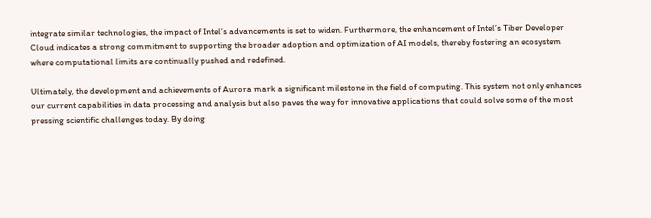integrate similar technologies, the impact of Intel’s advancements is set to widen. Furthermore, the enhancement of Intel’s Tiber Developer Cloud indicates a strong commitment to supporting the broader adoption and optimization of AI models, thereby fostering an ecosystem where computational limits are continually pushed and redefined.

Ultimately, the development and achievements of Aurora mark a significant milestone in the field of computing. This system not only enhances our current capabilities in data processing and analysis but also paves the way for innovative applications that could solve some of the most pressing scientific challenges today. By doing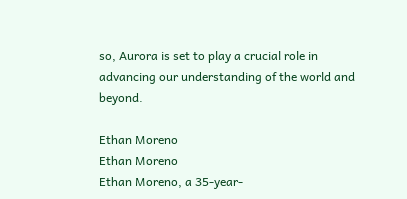so, Aurora is set to play a crucial role in advancing our understanding of the world and beyond.

Ethan Moreno
Ethan Moreno
Ethan Moreno, a 35-year-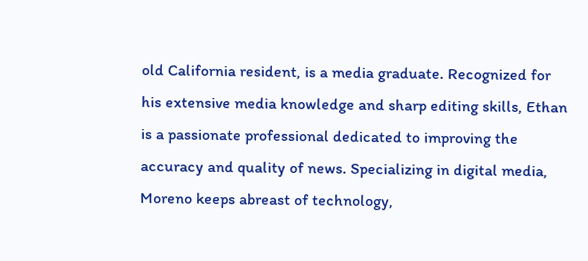old California resident, is a media graduate. Recognized for his extensive media knowledge and sharp editing skills, Ethan is a passionate professional dedicated to improving the accuracy and quality of news. Specializing in digital media, Moreno keeps abreast of technology,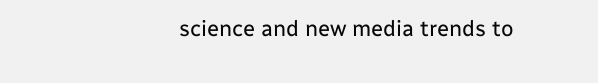science and new media trends to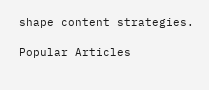shape content strategies.

Popular Articles